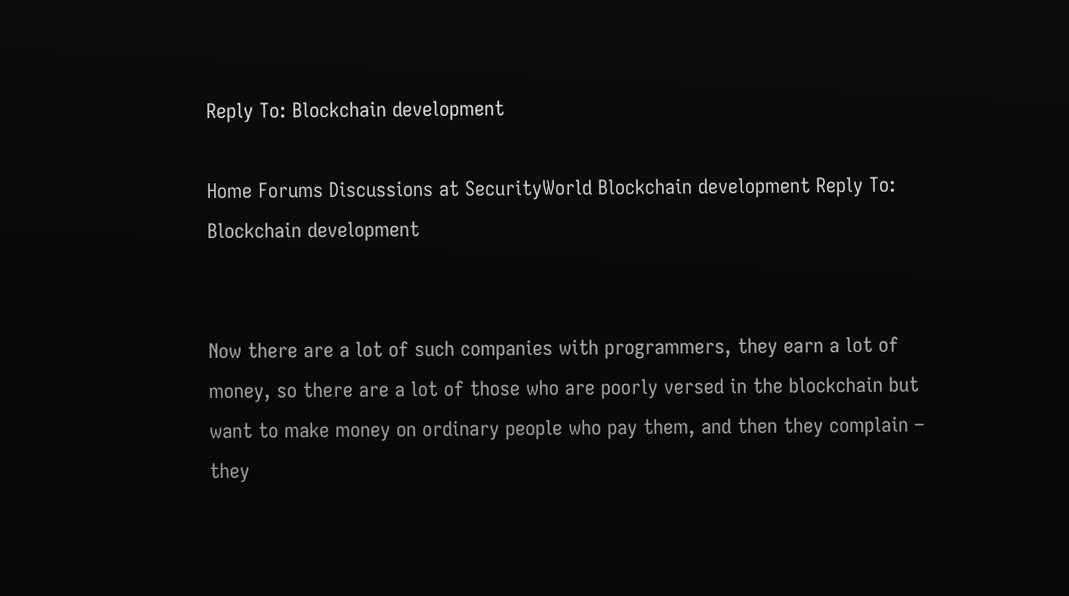Reply To: Blockchain development

Home Forums Discussions at SecurityWorld Blockchain development Reply To: Blockchain development


Now there are a lot of such companies with programmers, they earn a lot of money, so there are a lot of those who are poorly versed in the blockchain but want to make money on ordinary people who pay them, and then they complain – they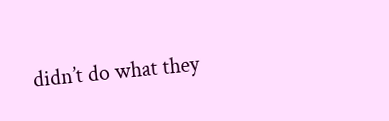didn’t do what they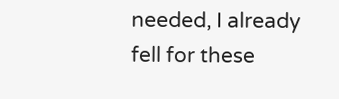needed, I already fell for these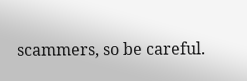scammers, so be careful.